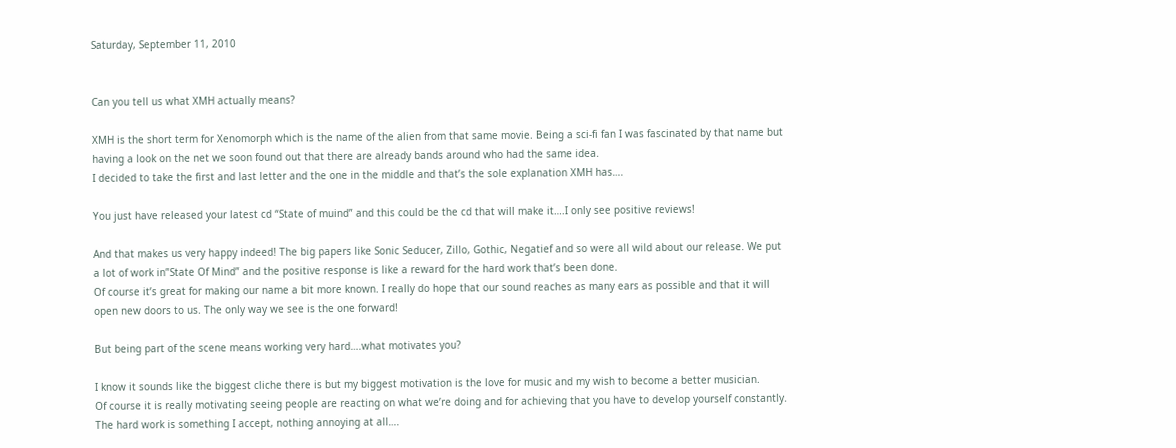Saturday, September 11, 2010


Can you tell us what XMH actually means?

XMH is the short term for Xenomorph which is the name of the alien from that same movie. Being a sci-fi fan I was fascinated by that name but having a look on the net we soon found out that there are already bands around who had the same idea.
I decided to take the first and last letter and the one in the middle and that’s the sole explanation XMH has….

You just have released your latest cd “State of muind” and this could be the cd that will make it….I only see positive reviews!

And that makes us very happy indeed! The big papers like Sonic Seducer, Zillo, Gothic, Negatief and so were all wild about our release. We put a lot of work in”State Of Mind” and the positive response is like a reward for the hard work that’s been done.
Of course it’s great for making our name a bit more known. I really do hope that our sound reaches as many ears as possible and that it will open new doors to us. The only way we see is the one forward!

But being part of the scene means working very hard….what motivates you?

I know it sounds like the biggest cliche there is but my biggest motivation is the love for music and my wish to become a better musician.
Of course it is really motivating seeing people are reacting on what we’re doing and for achieving that you have to develop yourself constantly. The hard work is something I accept, nothing annoying at all….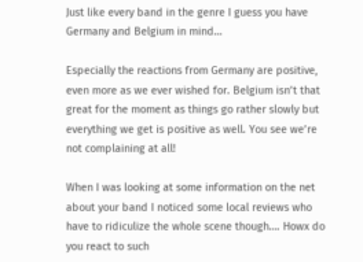Just like every band in the genre I guess you have Germany and Belgium in mind…

Especially the reactions from Germany are positive, even more as we ever wished for. Belgium isn’t that great for the moment as things go rather slowly but everything we get is positive as well. You see we’re not complaining at all!

When I was looking at some information on the net about your band I noticed some local reviews who have to ridiculize the whole scene though…. Howx do you react to such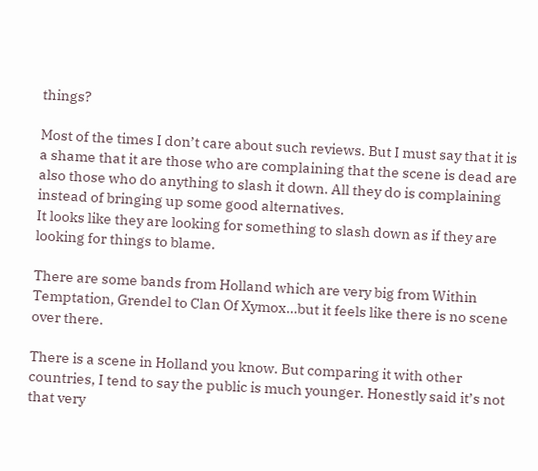things?

Most of the times I don’t care about such reviews. But I must say that it is a shame that it are those who are complaining that the scene is dead are also those who do anything to slash it down. All they do is complaining instead of bringing up some good alternatives.
It looks like they are looking for something to slash down as if they are looking for things to blame.

There are some bands from Holland which are very big from Within Temptation, Grendel to Clan Of Xymox…but it feels like there is no scene over there.

There is a scene in Holland you know. But comparing it with other countries, I tend to say the public is much younger. Honestly said it’s not that very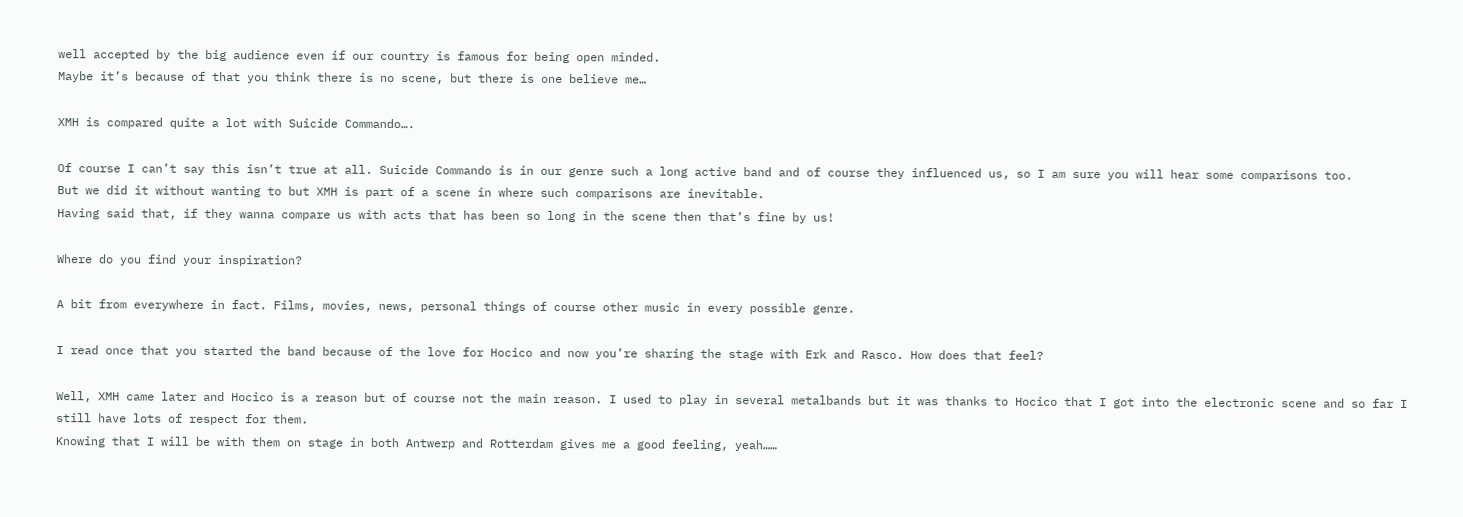well accepted by the big audience even if our country is famous for being open minded.
Maybe it’s because of that you think there is no scene, but there is one believe me…

XMH is compared quite a lot with Suicide Commando….

Of course I can’t say this isn’t true at all. Suicide Commando is in our genre such a long active band and of course they influenced us, so I am sure you will hear some comparisons too.
But we did it without wanting to but XMH is part of a scene in where such comparisons are inevitable.
Having said that, if they wanna compare us with acts that has been so long in the scene then that’s fine by us!

Where do you find your inspiration?

A bit from everywhere in fact. Films, movies, news, personal things of course other music in every possible genre.

I read once that you started the band because of the love for Hocico and now you’re sharing the stage with Erk and Rasco. How does that feel?

Well, XMH came later and Hocico is a reason but of course not the main reason. I used to play in several metalbands but it was thanks to Hocico that I got into the electronic scene and so far I still have lots of respect for them.
Knowing that I will be with them on stage in both Antwerp and Rotterdam gives me a good feeling, yeah……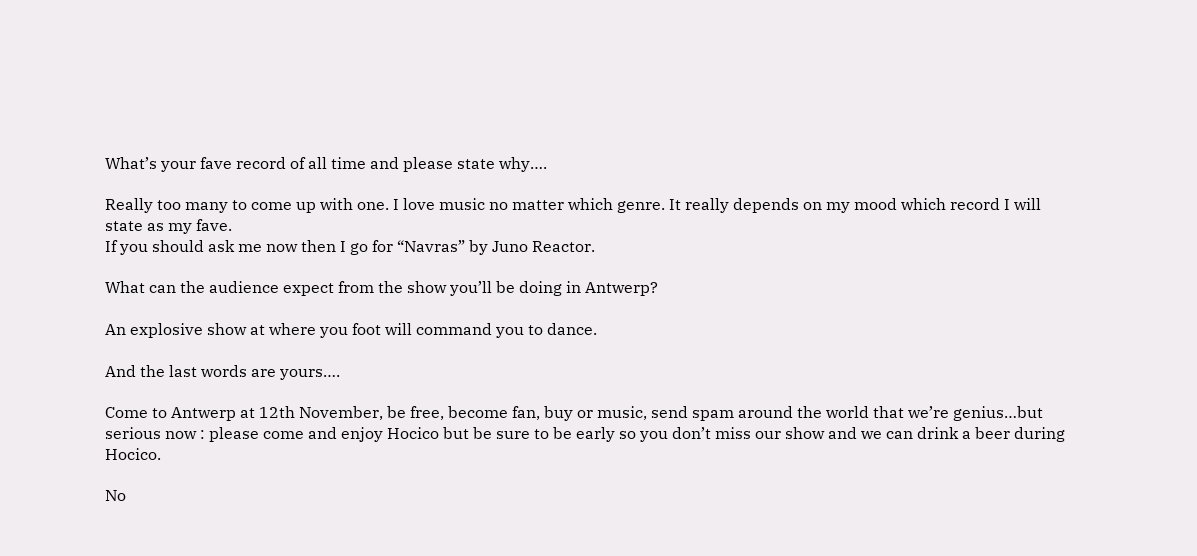What’s your fave record of all time and please state why….

Really too many to come up with one. I love music no matter which genre. It really depends on my mood which record I will state as my fave.
If you should ask me now then I go for “Navras” by Juno Reactor.

What can the audience expect from the show you’ll be doing in Antwerp?

An explosive show at where you foot will command you to dance.

And the last words are yours….

Come to Antwerp at 12th November, be free, become fan, buy or music, send spam around the world that we’re genius…but serious now : please come and enjoy Hocico but be sure to be early so you don’t miss our show and we can drink a beer during Hocico.

No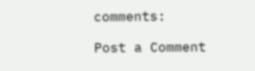comments:

Post a Comment